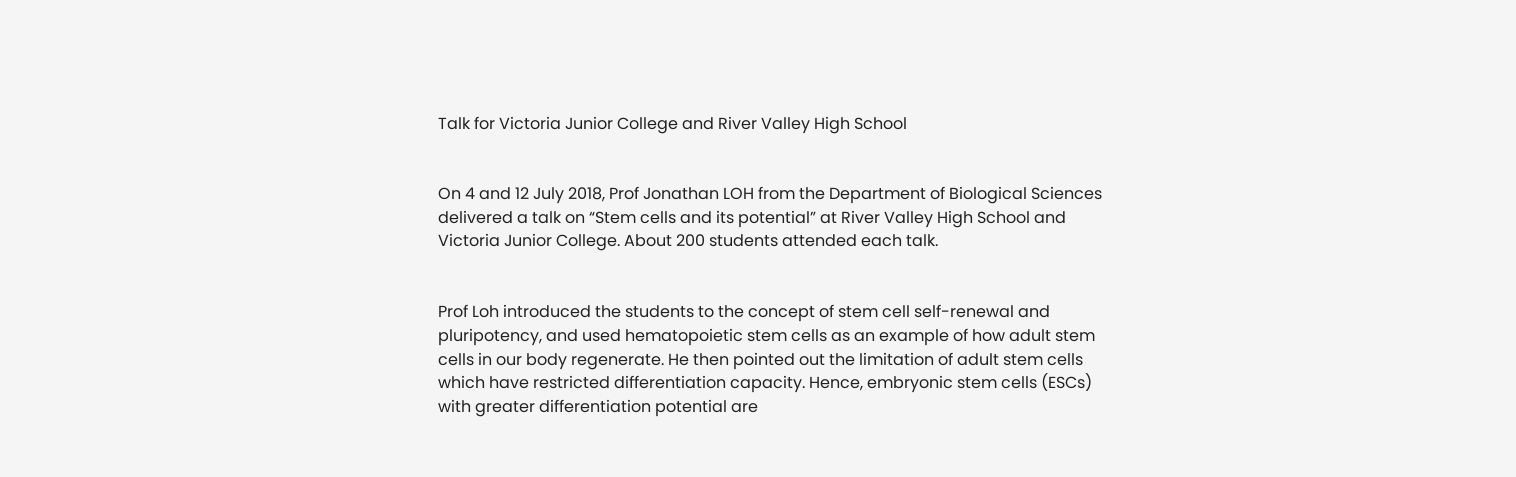Talk for Victoria Junior College and River Valley High School


On 4 and 12 July 2018, Prof Jonathan LOH from the Department of Biological Sciences delivered a talk on “Stem cells and its potential” at River Valley High School and Victoria Junior College. About 200 students attended each talk.


Prof Loh introduced the students to the concept of stem cell self-renewal and pluripotency, and used hematopoietic stem cells as an example of how adult stem cells in our body regenerate. He then pointed out the limitation of adult stem cells which have restricted differentiation capacity. Hence, embryonic stem cells (ESCs) with greater differentiation potential are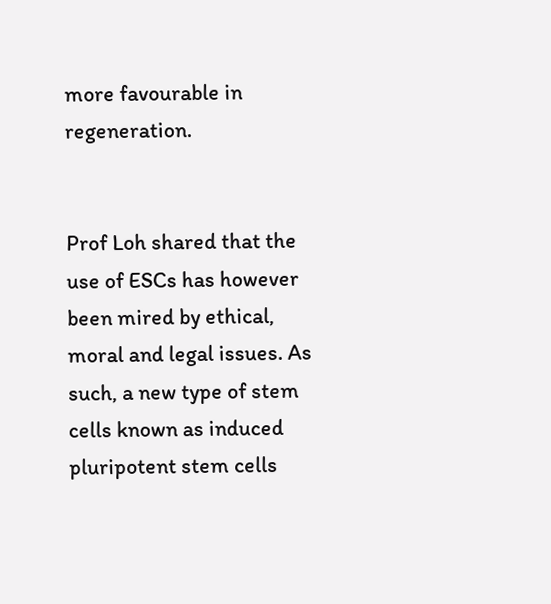more favourable in regeneration.


Prof Loh shared that the use of ESCs has however been mired by ethical, moral and legal issues. As such, a new type of stem cells known as induced pluripotent stem cells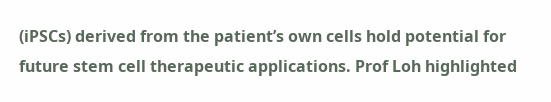(iPSCs) derived from the patient’s own cells hold potential for future stem cell therapeutic applications. Prof Loh highlighted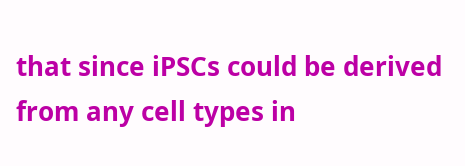that since iPSCs could be derived from any cell types in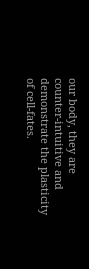our body, they are counter-intuitive and demonstrate the plasticity of cell-fates.